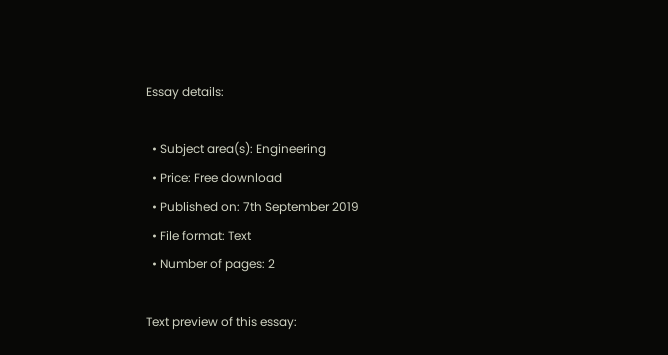Essay details:

  • Subject area(s): Engineering
  • Price: Free download
  • Published on: 7th September 2019
  • File format: Text
  • Number of pages: 2

Text preview of this essay: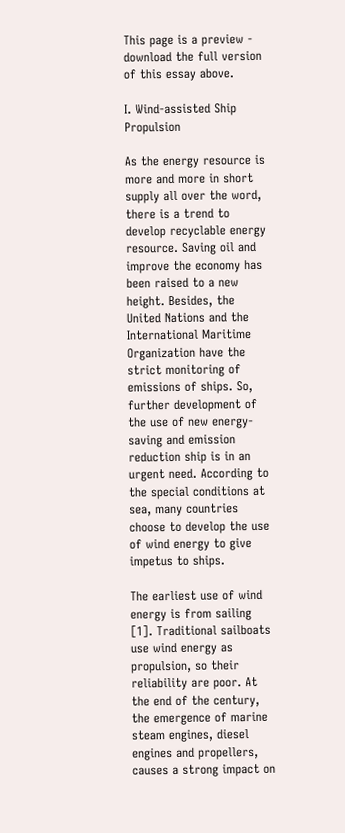This page is a preview - download the full version of this essay above.

I. Wind-assisted Ship Propulsion

As the energy resource is more and more in short supply all over the word, there is a trend to develop recyclable energy resource. Saving oil and improve the economy has been raised to a new height. Besides, the United Nations and the International Maritime Organization have the strict monitoring of emissions of ships. So, further development of the use of new energy-saving and emission reduction ship is in an urgent need. According to the special conditions at sea, many countries choose to develop the use of wind energy to give impetus to ships.

The earliest use of wind energy is from sailing [1]. Traditional sailboats use wind energy as propulsion, so their reliability are poor. At the end of the century, the emergence of marine steam engines, diesel engines and propellers, causes a strong impact on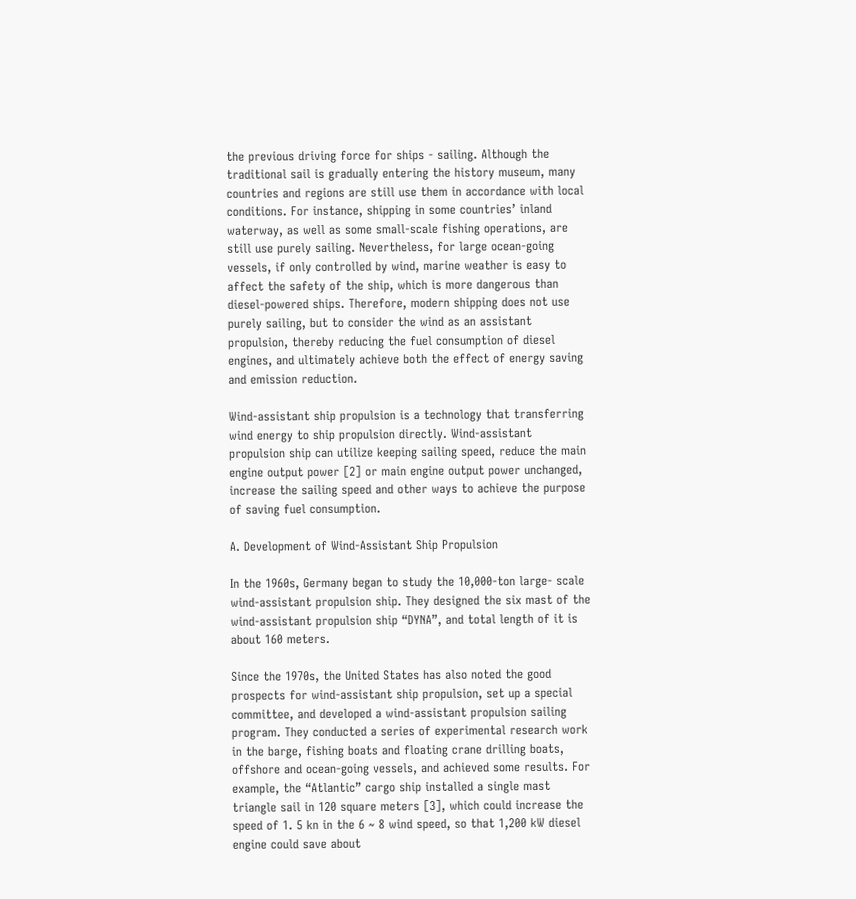the previous driving force for ships - sailing. Although the traditional sail is gradually entering the history museum, many countries and regions are still use them in accordance with local conditions. For instance, shipping in some countries’ inland waterway, as well as some small-scale fishing operations, are still use purely sailing. Nevertheless, for large ocean-going vessels, if only controlled by wind, marine weather is easy to affect the safety of the ship, which is more dangerous than diesel-powered ships. Therefore, modern shipping does not use purely sailing, but to consider the wind as an assistant propulsion, thereby reducing the fuel consumption of diesel engines, and ultimately achieve both the effect of energy saving and emission reduction.

Wind-assistant ship propulsion is a technology that transferring wind energy to ship propulsion directly. Wind-assistant propulsion ship can utilize keeping sailing speed, reduce the main engine output power [2] or main engine output power unchanged, increase the sailing speed and other ways to achieve the purpose of saving fuel consumption.

A. Development of Wind-Assistant Ship Propulsion

In the 1960s, Germany began to study the 10,000-ton large- scale wind-assistant propulsion ship. They designed the six mast of the wind-assistant propulsion ship “DYNA”, and total length of it is about 160 meters.

Since the 1970s, the United States has also noted the good prospects for wind-assistant ship propulsion, set up a special committee, and developed a wind-assistant propulsion sailing program. They conducted a series of experimental research work in the barge, fishing boats and floating crane drilling boats, offshore and ocean-going vessels, and achieved some results. For example, the “Atlantic” cargo ship installed a single mast triangle sail in 120 square meters [3], which could increase the speed of 1. 5 kn in the 6 ~ 8 wind speed, so that 1,200 kW diesel engine could save about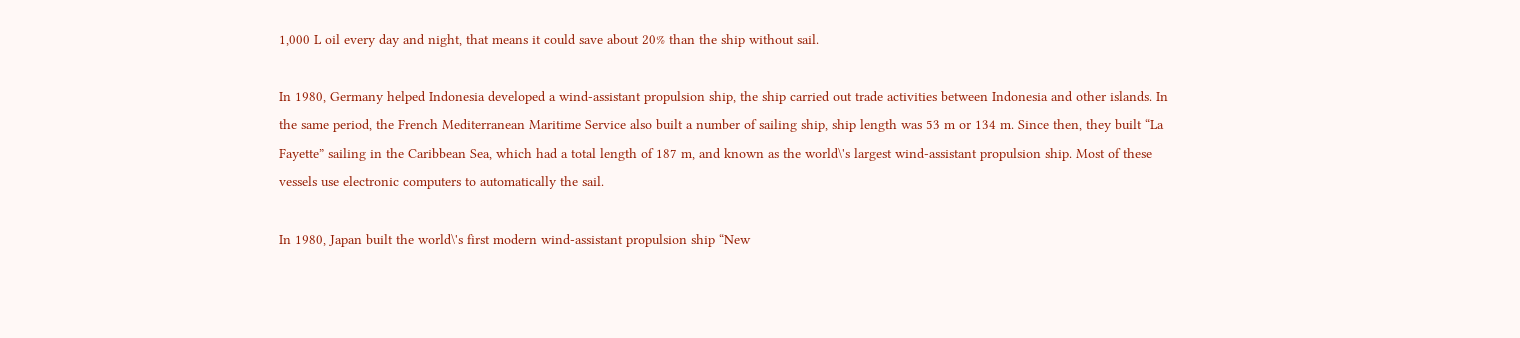1,000 L oil every day and night, that means it could save about 20% than the ship without sail.

In 1980, Germany helped Indonesia developed a wind-assistant propulsion ship, the ship carried out trade activities between Indonesia and other islands. In the same period, the French Mediterranean Maritime Service also built a number of sailing ship, ship length was 53 m or 134 m. Since then, they built “La Fayette” sailing in the Caribbean Sea, which had a total length of 187 m, and known as the world\'s largest wind-assistant propulsion ship. Most of these vessels use electronic computers to automatically the sail.

In 1980, Japan built the world\'s first modern wind-assistant propulsion ship “New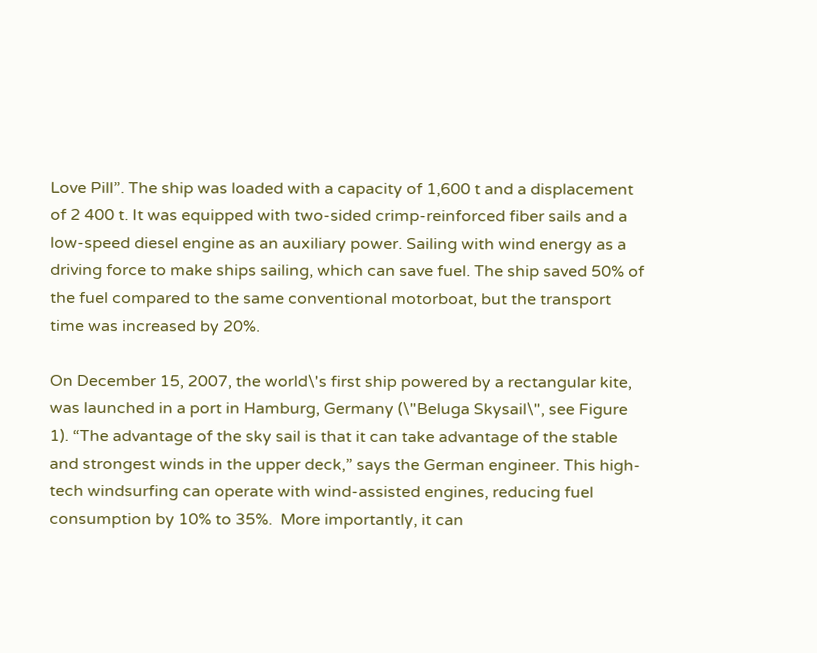Love Pill”. The ship was loaded with a capacity of 1,600 t and a displacement of 2 400 t. It was equipped with two-sided crimp-reinforced fiber sails and a low-speed diesel engine as an auxiliary power. Sailing with wind energy as a driving force to make ships sailing, which can save fuel. The ship saved 50% of the fuel compared to the same conventional motorboat, but the transport time was increased by 20%.

On December 15, 2007, the world\'s first ship powered by a rectangular kite, was launched in a port in Hamburg, Germany (\"Beluga Skysail\", see Figure 1). “The advantage of the sky sail is that it can take advantage of the stable and strongest winds in the upper deck,” says the German engineer. This high-tech windsurfing can operate with wind-assisted engines, reducing fuel consumption by 10% to 35%.  More importantly, it can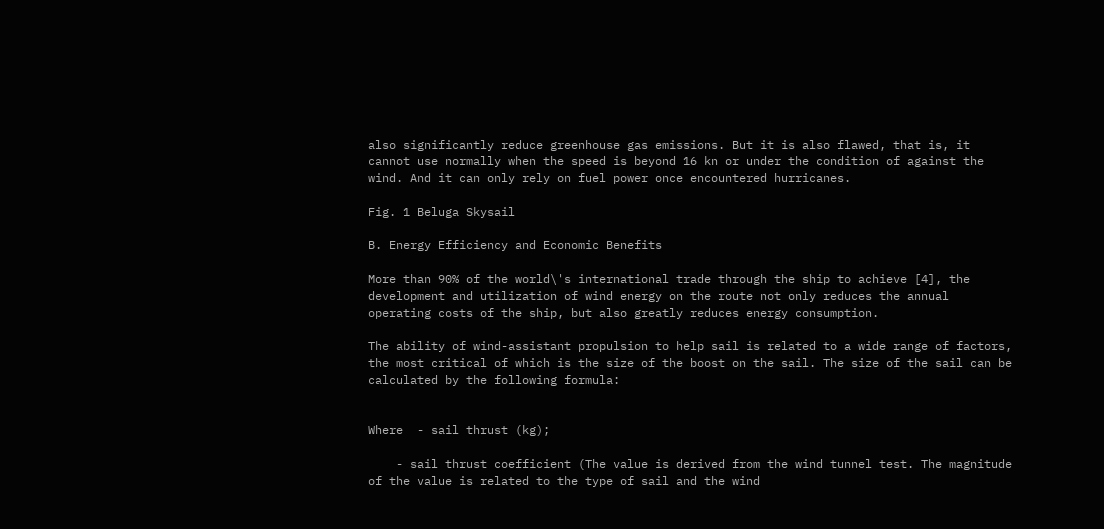also significantly reduce greenhouse gas emissions. But it is also flawed, that is, it cannot use normally when the speed is beyond 16 kn or under the condition of against the wind. And it can only rely on fuel power once encountered hurricanes.

Fig. 1 Beluga Skysail

B. Energy Efficiency and Economic Benefits

More than 90% of the world\'s international trade through the ship to achieve [4], the development and utilization of wind energy on the route not only reduces the annual operating costs of the ship, but also greatly reduces energy consumption.

The ability of wind-assistant propulsion to help sail is related to a wide range of factors, the most critical of which is the size of the boost on the sail. The size of the sail can be calculated by the following formula:


Where  - sail thrust (kg);

    - sail thrust coefficient (The value is derived from the wind tunnel test. The magnitude of the value is related to the type of sail and the wind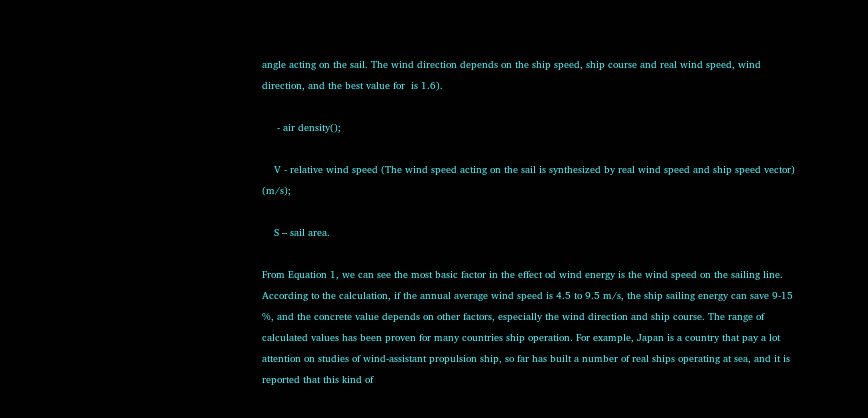angle acting on the sail. The wind direction depends on the ship speed, ship course and real wind speed, wind direction, and the best value for  is 1.6).

     - air density();

    V - relative wind speed (The wind speed acting on the sail is synthesized by real wind speed and ship speed vector) (m/s);

    S – sail area.

From Equation 1, we can see the most basic factor in the effect od wind energy is the wind speed on the sailing line. According to the calculation, if the annual average wind speed is 4.5 to 9.5 m/s, the ship sailing energy can save 9-15 %, and the concrete value depends on other factors, especially the wind direction and ship course. The range of calculated values has been proven for many countries ship operation. For example, Japan is a country that pay a lot attention on studies of wind-assistant propulsion ship, so far has built a number of real ships operating at sea, and it is reported that this kind of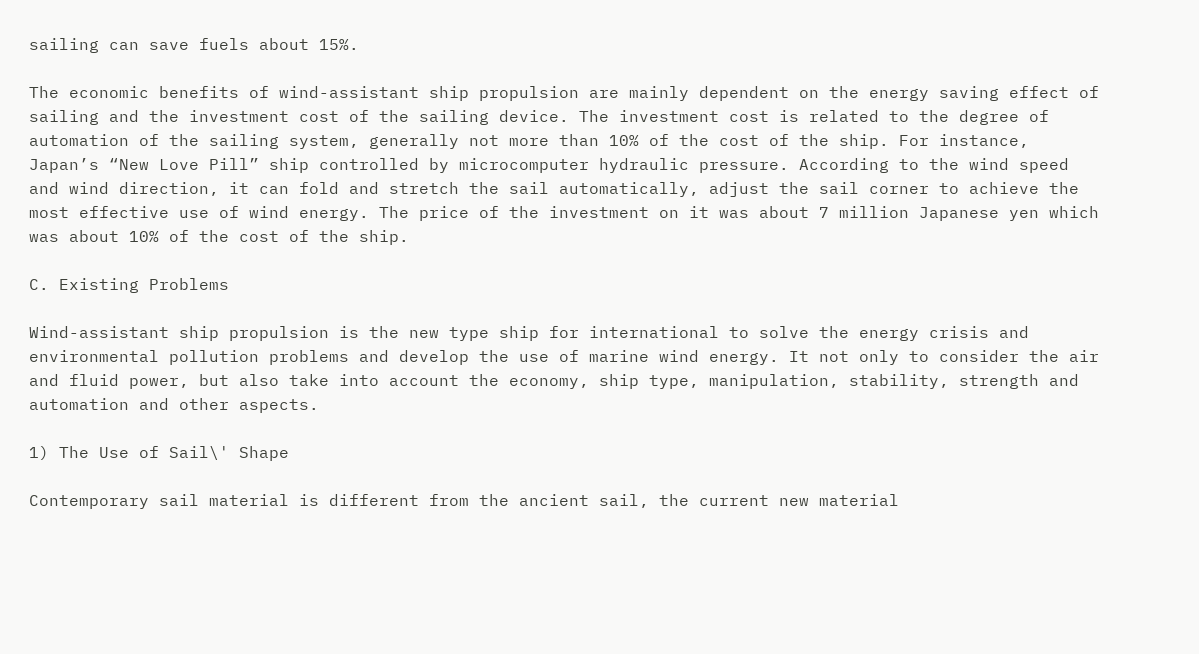sailing can save fuels about 15%.

The economic benefits of wind-assistant ship propulsion are mainly dependent on the energy saving effect of sailing and the investment cost of the sailing device. The investment cost is related to the degree of automation of the sailing system, generally not more than 10% of the cost of the ship. For instance, Japan’s “New Love Pill” ship controlled by microcomputer hydraulic pressure. According to the wind speed and wind direction, it can fold and stretch the sail automatically, adjust the sail corner to achieve the most effective use of wind energy. The price of the investment on it was about 7 million Japanese yen which was about 10% of the cost of the ship.

C. Existing Problems

Wind-assistant ship propulsion is the new type ship for international to solve the energy crisis and environmental pollution problems and develop the use of marine wind energy. It not only to consider the air and fluid power, but also take into account the economy, ship type, manipulation, stability, strength and automation and other aspects.

1) The Use of Sail\' Shape

Contemporary sail material is different from the ancient sail, the current new material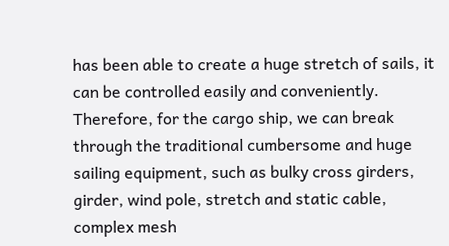has been able to create a huge stretch of sails, it can be controlled easily and conveniently. Therefore, for the cargo ship, we can break through the traditional cumbersome and huge sailing equipment, such as bulky cross girders, girder, wind pole, stretch and static cable, complex mesh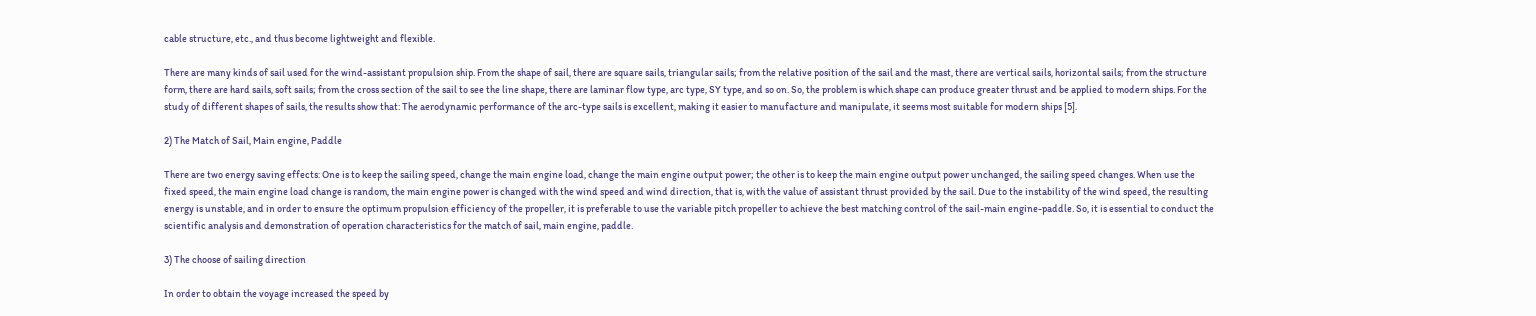cable structure, etc., and thus become lightweight and flexible.

There are many kinds of sail used for the wind-assistant propulsion ship. From the shape of sail, there are square sails, triangular sails; from the relative position of the sail and the mast, there are vertical sails, horizontal sails; from the structure form, there are hard sails, soft sails; from the cross section of the sail to see the line shape, there are laminar flow type, arc type, SY type, and so on. So, the problem is which shape can produce greater thrust and be applied to modern ships. For the study of different shapes of sails, the results show that: The aerodynamic performance of the arc-type sails is excellent, making it easier to manufacture and manipulate, it seems most suitable for modern ships [5].

2) The Match of Sail, Main engine, Paddle

There are two energy saving effects: One is to keep the sailing speed, change the main engine load, change the main engine output power; the other is to keep the main engine output power unchanged, the sailing speed changes. When use the fixed speed, the main engine load change is random, the main engine power is changed with the wind speed and wind direction, that is, with the value of assistant thrust provided by the sail. Due to the instability of the wind speed, the resulting energy is unstable, and in order to ensure the optimum propulsion efficiency of the propeller, it is preferable to use the variable pitch propeller to achieve the best matching control of the sail-main engine-paddle. So, it is essential to conduct the scientific analysis and demonstration of operation characteristics for the match of sail, main engine, paddle.

3) The choose of sailing direction

In order to obtain the voyage increased the speed by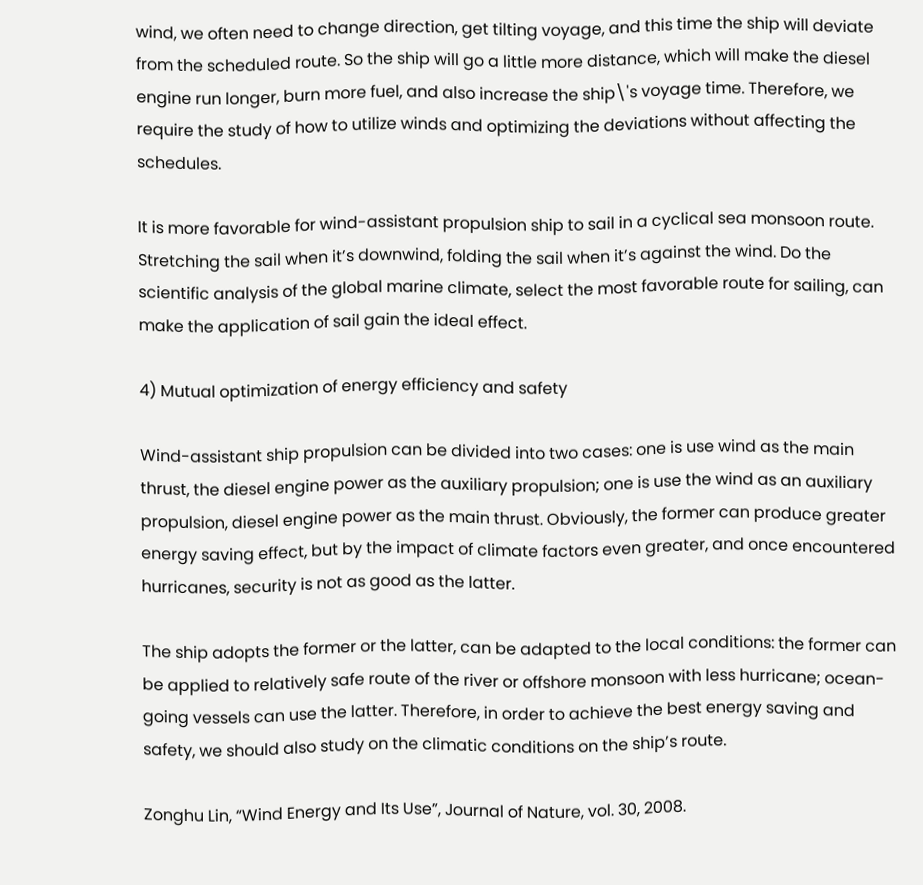wind, we often need to change direction, get tilting voyage, and this time the ship will deviate from the scheduled route. So the ship will go a little more distance, which will make the diesel engine run longer, burn more fuel, and also increase the ship\'s voyage time. Therefore, we require the study of how to utilize winds and optimizing the deviations without affecting the schedules.

It is more favorable for wind-assistant propulsion ship to sail in a cyclical sea monsoon route. Stretching the sail when it’s downwind, folding the sail when it’s against the wind. Do the scientific analysis of the global marine climate, select the most favorable route for sailing, can make the application of sail gain the ideal effect.

4) Mutual optimization of energy efficiency and safety

Wind-assistant ship propulsion can be divided into two cases: one is use wind as the main thrust, the diesel engine power as the auxiliary propulsion; one is use the wind as an auxiliary propulsion, diesel engine power as the main thrust. Obviously, the former can produce greater energy saving effect, but by the impact of climate factors even greater, and once encountered hurricanes, security is not as good as the latter.

The ship adopts the former or the latter, can be adapted to the local conditions: the former can be applied to relatively safe route of the river or offshore monsoon with less hurricane; ocean-going vessels can use the latter. Therefore, in order to achieve the best energy saving and safety, we should also study on the climatic conditions on the ship’s route.

Zonghu Lin, “Wind Energy and Its Use”, Journal of Nature, vol. 30, 2008.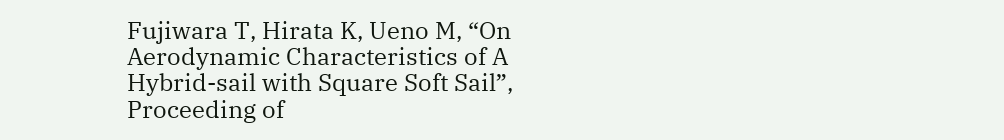Fujiwara T, Hirata K, Ueno M, “On Aerodynamic Characteristics of A Hybrid-sail with Square Soft Sail”, Proceeding of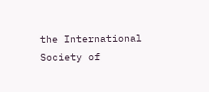the International Society of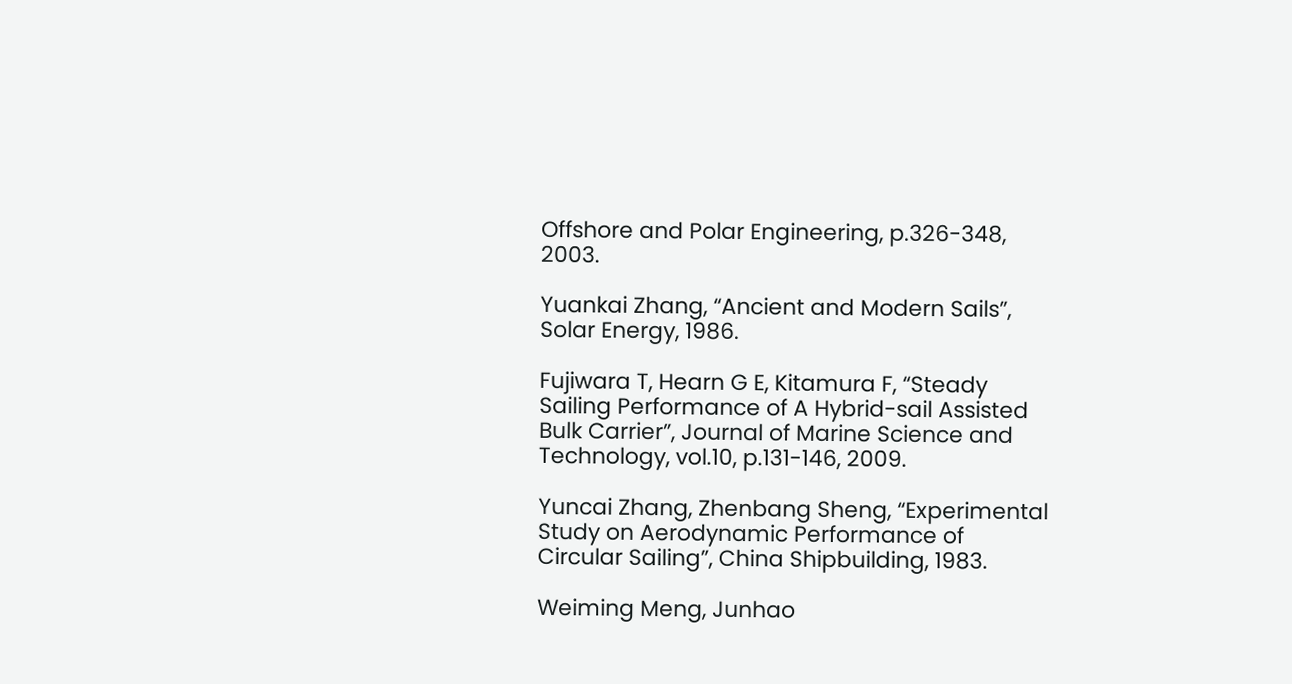Offshore and Polar Engineering, p.326-348, 2003.

Yuankai Zhang, “Ancient and Modern Sails”, Solar Energy, 1986.

Fujiwara T, Hearn G E, Kitamura F, “Steady Sailing Performance of A Hybrid-sail Assisted Bulk Carrier”, Journal of Marine Science and Technology, vol.10, p.131-146, 2009.

Yuncai Zhang, Zhenbang Sheng, “Experimental Study on Aerodynamic Performance of Circular Sailing”, China Shipbuilding, 1983.

Weiming Meng, Junhao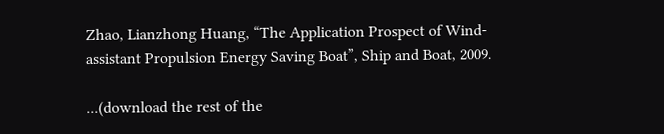Zhao, Lianzhong Huang, “The Application Prospect of Wind-assistant Propulsion Energy Saving Boat”, Ship and Boat, 2009.

...(download the rest of the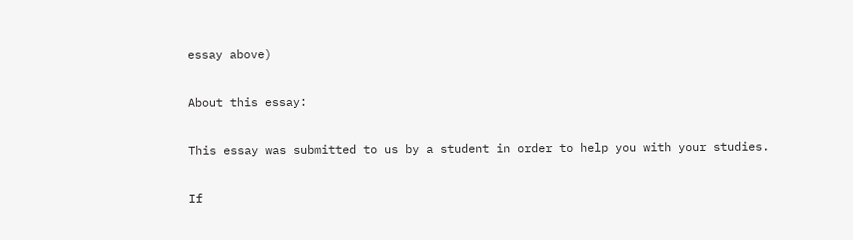essay above)

About this essay:

This essay was submitted to us by a student in order to help you with your studies.

If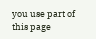you use part of this page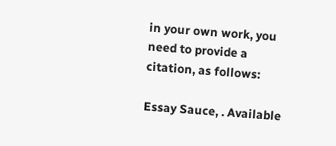in your own work, you need to provide a citation, as follows:

Essay Sauce, . Available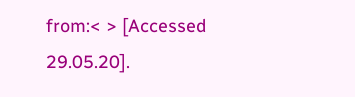from:< > [Accessed 29.05.20].